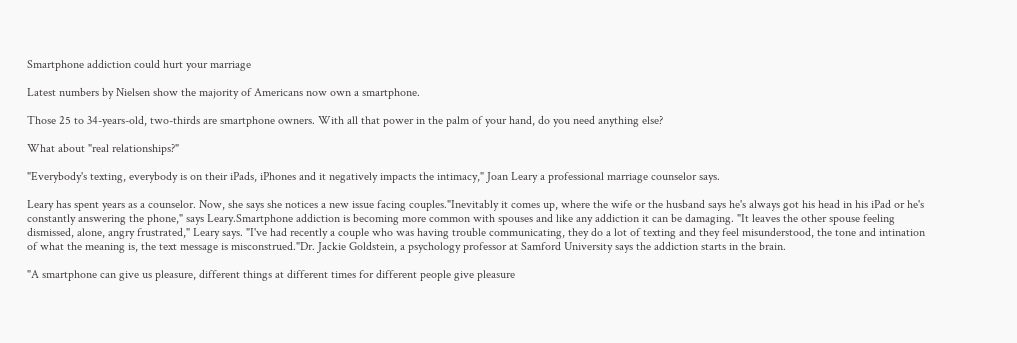Smartphone addiction could hurt your marriage

Latest numbers by Nielsen show the majority of Americans now own a smartphone.

Those 25 to 34-years-old, two-thirds are smartphone owners. With all that power in the palm of your hand, do you need anything else?

What about "real relationships?"

"Everybody's texting, everybody is on their iPads, iPhones and it negatively impacts the intimacy," Joan Leary a professional marriage counselor says.

Leary has spent years as a counselor. Now, she says she notices a new issue facing couples."Inevitably it comes up, where the wife or the husband says he's always got his head in his iPad or he's constantly answering the phone," says Leary.Smartphone addiction is becoming more common with spouses and like any addiction it can be damaging. "It leaves the other spouse feeling dismissed, alone, angry frustrated," Leary says. "I've had recently a couple who was having trouble communicating, they do a lot of texting and they feel misunderstood, the tone and intination of what the meaning is, the text message is misconstrued."Dr. Jackie Goldstein, a psychology professor at Samford University says the addiction starts in the brain.

"A smartphone can give us pleasure, different things at different times for different people give pleasure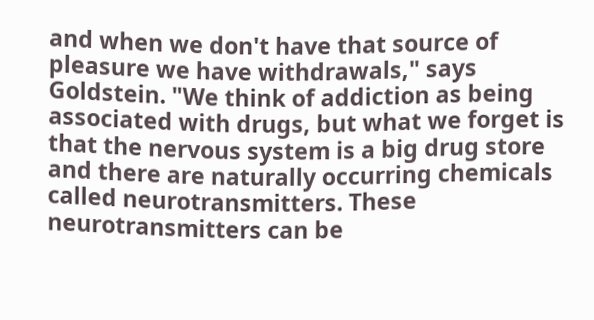and when we don't have that source of pleasure we have withdrawals," says Goldstein. "We think of addiction as being associated with drugs, but what we forget is that the nervous system is a big drug store and there are naturally occurring chemicals called neurotransmitters. These neurotransmitters can be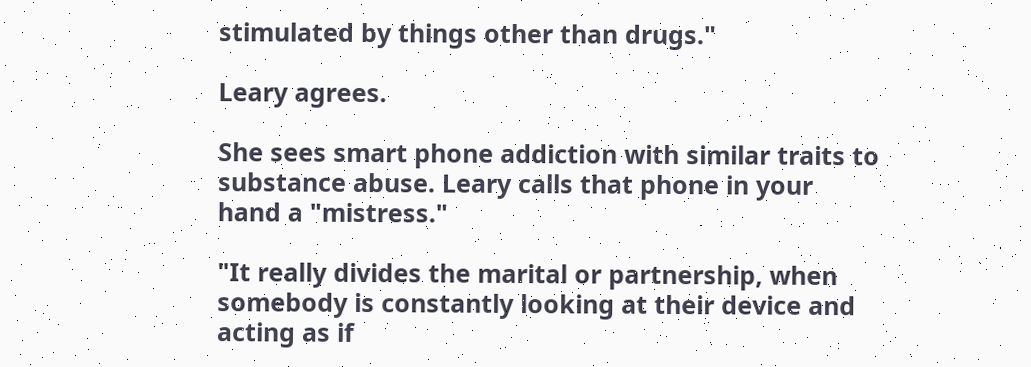stimulated by things other than drugs."

Leary agrees.

She sees smart phone addiction with similar traits to substance abuse. Leary calls that phone in your hand a "mistress."

"It really divides the marital or partnership, when somebody is constantly looking at their device and acting as if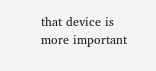that device is more important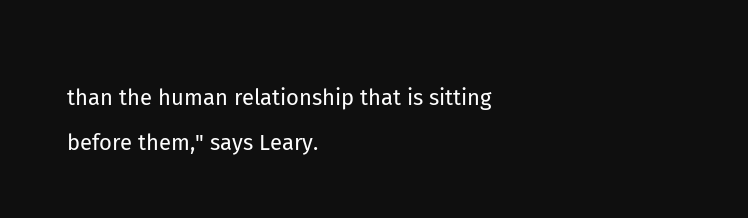than the human relationship that is sitting before them," says Leary.